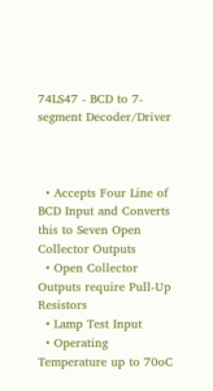74LS47 - BCD to 7-segment Decoder/Driver



  • Accepts Four Line of BCD Input and Converts this to Seven Open Collector Outputs
  • Open Collector Outputs require Pull-Up Resistors
  • Lamp Test Input
  • Operating Temperature up to 70oC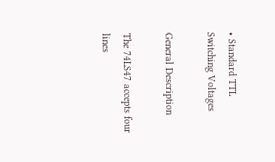• Standard TTL Switching Voltages

General Description

The 74LS47 accepts four lines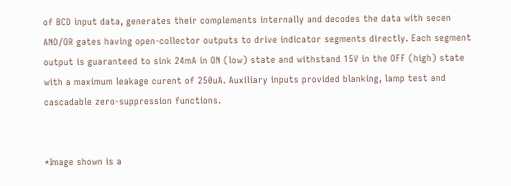of BCD input data, generates their complements internally and decodes the data with secen AND/OR gates having open-collector outputs to drive indicator segments directly. Each segment output is guaranteed to sink 24mA in ON (low) state and withstand 15V in the OFF (high) state with a maximum leakage curent of 250uA. Auxiliary inputs provided blanking, lamp test and cascadable zero-suppression functions.


*Image shown is a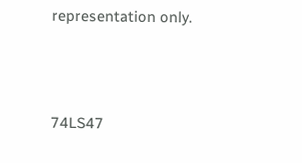representation only.




74LS47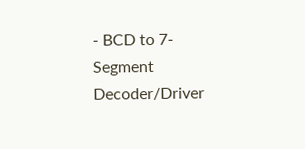- BCD to 7-Segment Decoder/Driver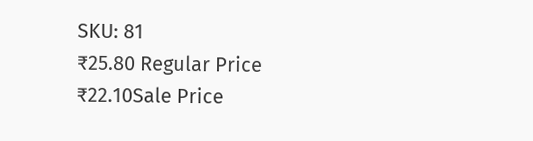SKU: 81
₹25.80 Regular Price
₹22.10Sale Price